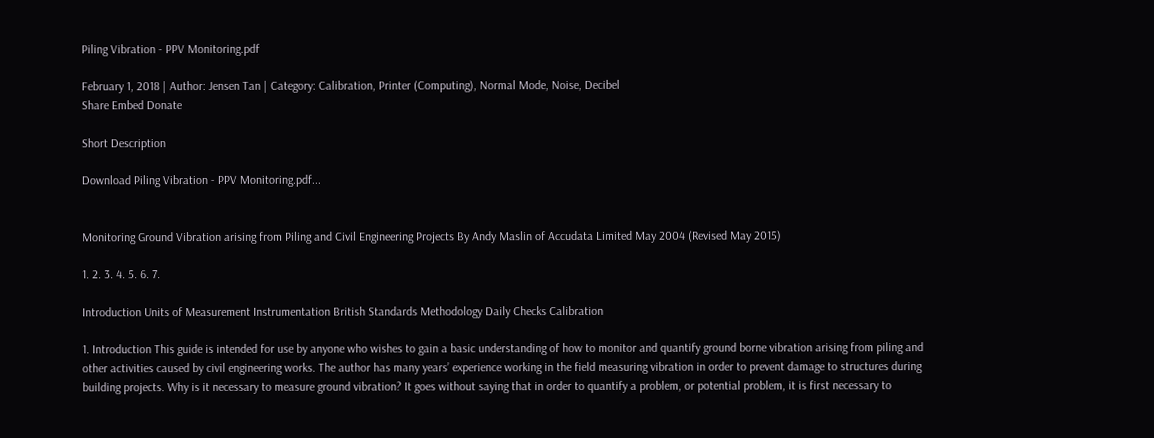Piling Vibration - PPV Monitoring.pdf

February 1, 2018 | Author: Jensen Tan | Category: Calibration, Printer (Computing), Normal Mode, Noise, Decibel
Share Embed Donate

Short Description

Download Piling Vibration - PPV Monitoring.pdf...


Monitoring Ground Vibration arising from Piling and Civil Engineering Projects By Andy Maslin of Accudata Limited May 2004 (Revised May 2015)

1. 2. 3. 4. 5. 6. 7.

Introduction Units of Measurement Instrumentation British Standards Methodology Daily Checks Calibration

1. Introduction This guide is intended for use by anyone who wishes to gain a basic understanding of how to monitor and quantify ground borne vibration arising from piling and other activities caused by civil engineering works. The author has many years’ experience working in the field measuring vibration in order to prevent damage to structures during building projects. Why is it necessary to measure ground vibration? It goes without saying that in order to quantify a problem, or potential problem, it is first necessary to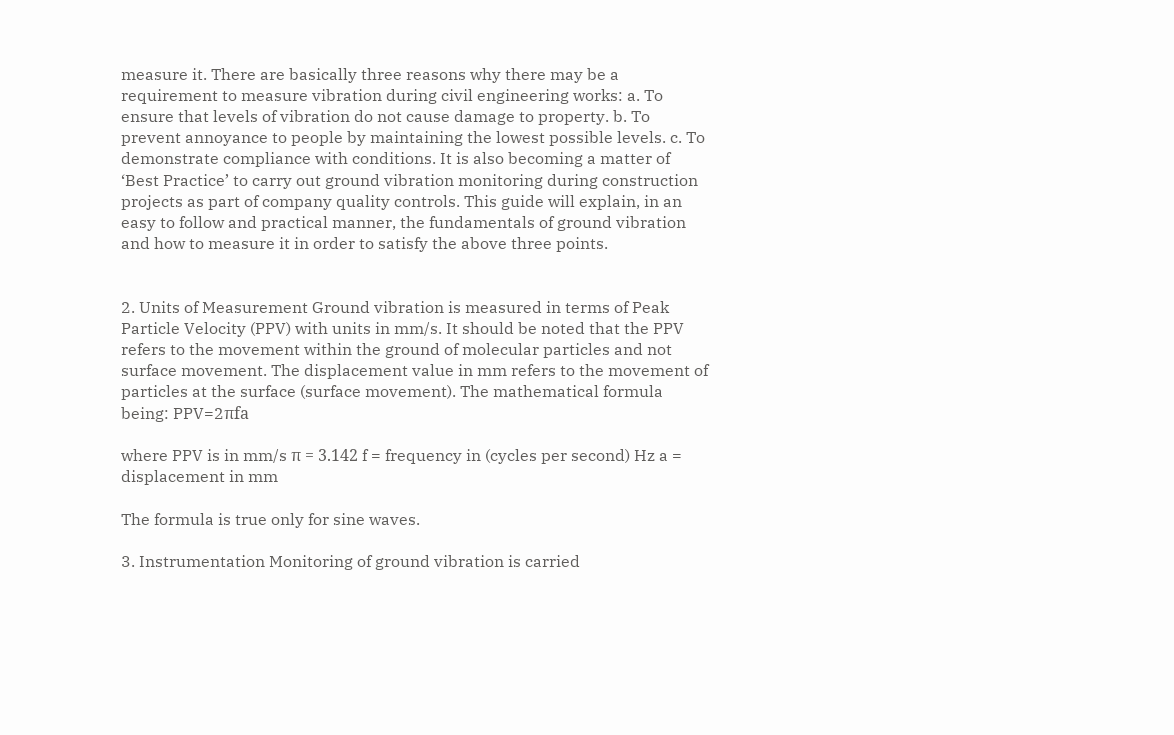measure it. There are basically three reasons why there may be a requirement to measure vibration during civil engineering works: a. To ensure that levels of vibration do not cause damage to property. b. To prevent annoyance to people by maintaining the lowest possible levels. c. To demonstrate compliance with conditions. It is also becoming a matter of ‘Best Practice’ to carry out ground vibration monitoring during construction projects as part of company quality controls. This guide will explain, in an easy to follow and practical manner, the fundamentals of ground vibration and how to measure it in order to satisfy the above three points.


2. Units of Measurement Ground vibration is measured in terms of Peak Particle Velocity (PPV) with units in mm/s. It should be noted that the PPV refers to the movement within the ground of molecular particles and not surface movement. The displacement value in mm refers to the movement of particles at the surface (surface movement). The mathematical formula being: PPV=2πfa

where PPV is in mm/s π = 3.142 f = frequency in (cycles per second) Hz a = displacement in mm

The formula is true only for sine waves.

3. Instrumentation Monitoring of ground vibration is carried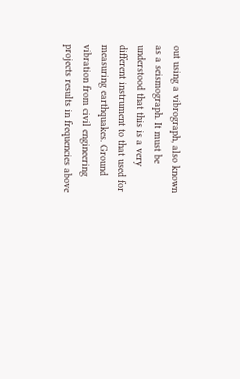out using a vibrograph, also known as a seismograph. It must be understood that this is a very different instrument to that used for measuring earthquakes. Ground vibration from civil engineering projects results in frequencies above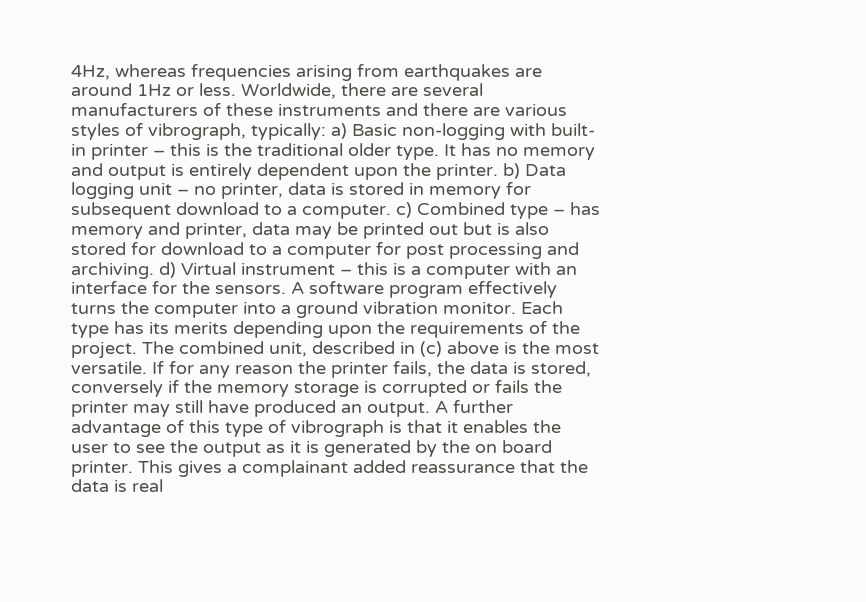4Hz, whereas frequencies arising from earthquakes are around 1Hz or less. Worldwide, there are several manufacturers of these instruments and there are various styles of vibrograph, typically: a) Basic non-logging with built-in printer – this is the traditional older type. It has no memory and output is entirely dependent upon the printer. b) Data logging unit – no printer, data is stored in memory for subsequent download to a computer. c) Combined type – has memory and printer, data may be printed out but is also stored for download to a computer for post processing and archiving. d) Virtual instrument – this is a computer with an interface for the sensors. A software program effectively turns the computer into a ground vibration monitor. Each type has its merits depending upon the requirements of the project. The combined unit, described in (c) above is the most versatile. If for any reason the printer fails, the data is stored, conversely if the memory storage is corrupted or fails the printer may still have produced an output. A further advantage of this type of vibrograph is that it enables the user to see the output as it is generated by the on board printer. This gives a complainant added reassurance that the data is real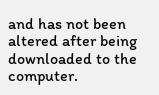and has not been altered after being downloaded to the computer.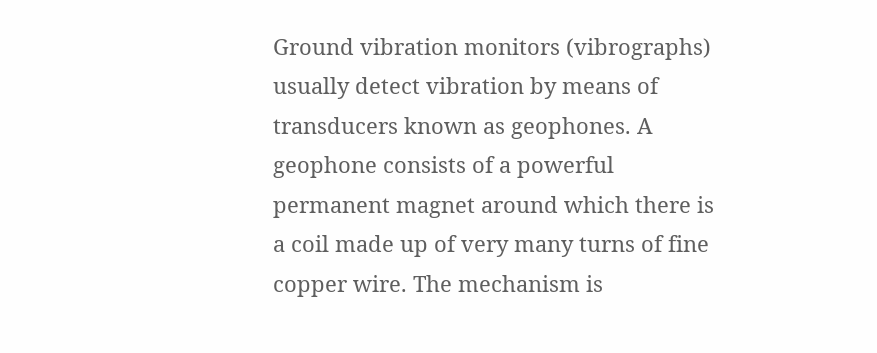Ground vibration monitors (vibrographs) usually detect vibration by means of transducers known as geophones. A geophone consists of a powerful permanent magnet around which there is a coil made up of very many turns of fine copper wire. The mechanism is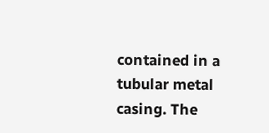contained in a tubular metal casing. The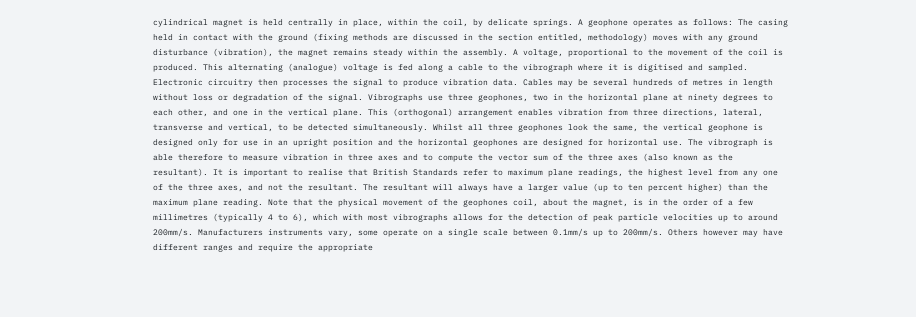cylindrical magnet is held centrally in place, within the coil, by delicate springs. A geophone operates as follows: The casing held in contact with the ground (fixing methods are discussed in the section entitled, methodology) moves with any ground disturbance (vibration), the magnet remains steady within the assembly. A voltage, proportional to the movement of the coil is produced. This alternating (analogue) voltage is fed along a cable to the vibrograph where it is digitised and sampled. Electronic circuitry then processes the signal to produce vibration data. Cables may be several hundreds of metres in length without loss or degradation of the signal. Vibrographs use three geophones, two in the horizontal plane at ninety degrees to each other, and one in the vertical plane. This (orthogonal) arrangement enables vibration from three directions, lateral, transverse and vertical, to be detected simultaneously. Whilst all three geophones look the same, the vertical geophone is designed only for use in an upright position and the horizontal geophones are designed for horizontal use. The vibrograph is able therefore to measure vibration in three axes and to compute the vector sum of the three axes (also known as the resultant). It is important to realise that British Standards refer to maximum plane readings, the highest level from any one of the three axes, and not the resultant. The resultant will always have a larger value (up to ten percent higher) than the maximum plane reading. Note that the physical movement of the geophones coil, about the magnet, is in the order of a few millimetres (typically 4 to 6), which with most vibrographs allows for the detection of peak particle velocities up to around 200mm/s. Manufacturers instruments vary, some operate on a single scale between 0.1mm/s up to 200mm/s. Others however may have different ranges and require the appropriate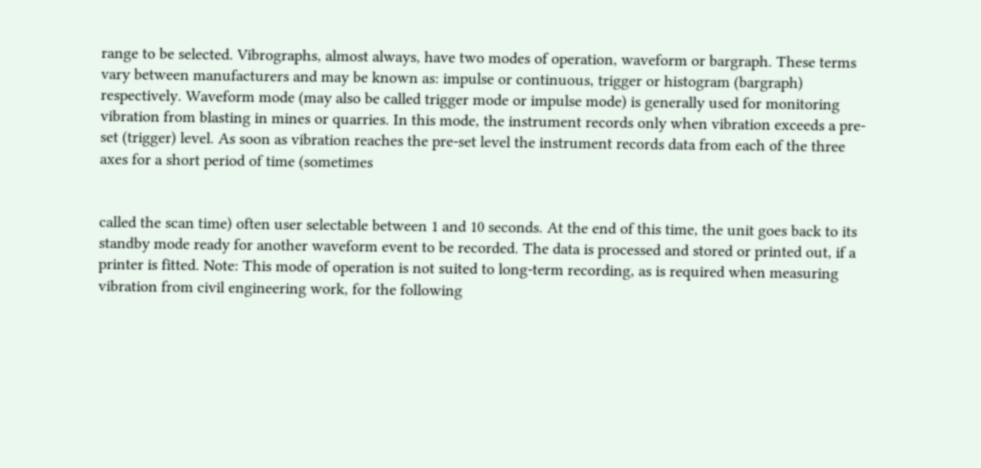range to be selected. Vibrographs, almost always, have two modes of operation, waveform or bargraph. These terms vary between manufacturers and may be known as: impulse or continuous, trigger or histogram (bargraph) respectively. Waveform mode (may also be called trigger mode or impulse mode) is generally used for monitoring vibration from blasting in mines or quarries. In this mode, the instrument records only when vibration exceeds a pre-set (trigger) level. As soon as vibration reaches the pre-set level the instrument records data from each of the three axes for a short period of time (sometimes


called the scan time) often user selectable between 1 and 10 seconds. At the end of this time, the unit goes back to its standby mode ready for another waveform event to be recorded. The data is processed and stored or printed out, if a printer is fitted. Note: This mode of operation is not suited to long-term recording, as is required when measuring vibration from civil engineering work, for the following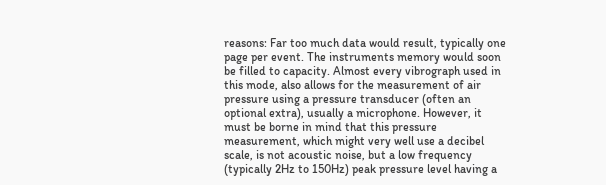reasons: Far too much data would result, typically one page per event. The instruments memory would soon be filled to capacity. Almost every vibrograph used in this mode, also allows for the measurement of air pressure using a pressure transducer (often an optional extra), usually a microphone. However, it must be borne in mind that this pressure measurement, which might very well use a decibel scale, is not acoustic noise, but a low frequency (typically 2Hz to 150Hz) peak pressure level having a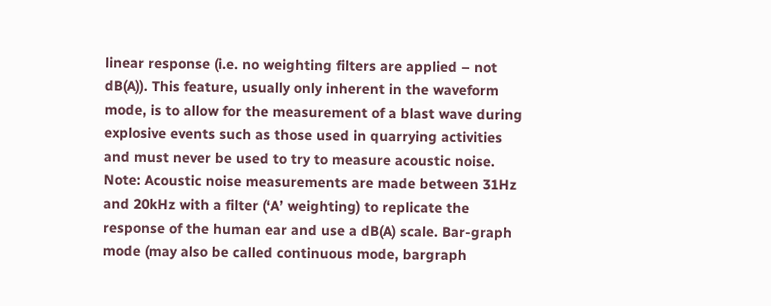linear response (i.e. no weighting filters are applied – not dB(A)). This feature, usually only inherent in the waveform mode, is to allow for the measurement of a blast wave during explosive events such as those used in quarrying activities and must never be used to try to measure acoustic noise. Note: Acoustic noise measurements are made between 31Hz and 20kHz with a filter (‘A’ weighting) to replicate the response of the human ear and use a dB(A) scale. Bar-graph mode (may also be called continuous mode, bargraph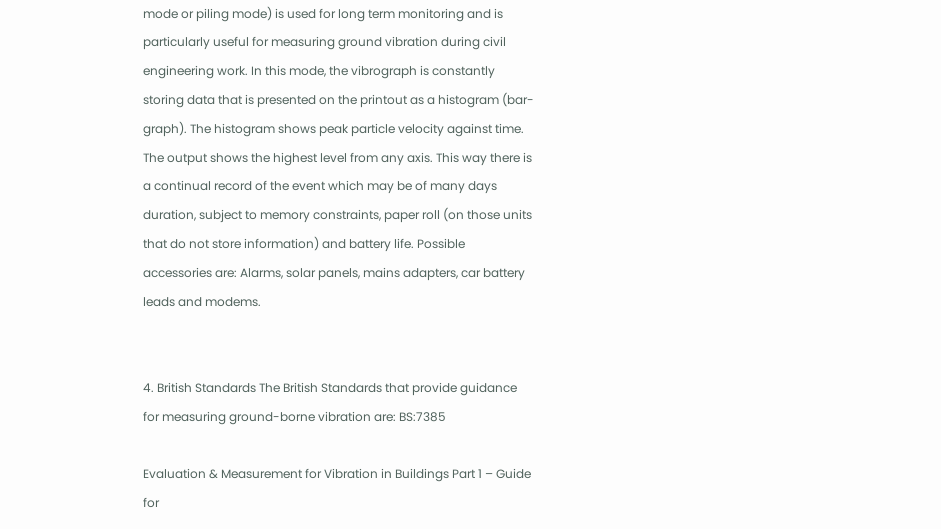mode or piling mode) is used for long term monitoring and is particularly useful for measuring ground vibration during civil engineering work. In this mode, the vibrograph is constantly storing data that is presented on the printout as a histogram (bar-graph). The histogram shows peak particle velocity against time. The output shows the highest level from any axis. This way there is a continual record of the event which may be of many days duration, subject to memory constraints, paper roll (on those units that do not store information) and battery life. Possible accessories are: Alarms, solar panels, mains adapters, car battery leads and modems.


4. British Standards The British Standards that provide guidance for measuring ground-borne vibration are: BS:7385

Evaluation & Measurement for Vibration in Buildings Part 1 – Guide for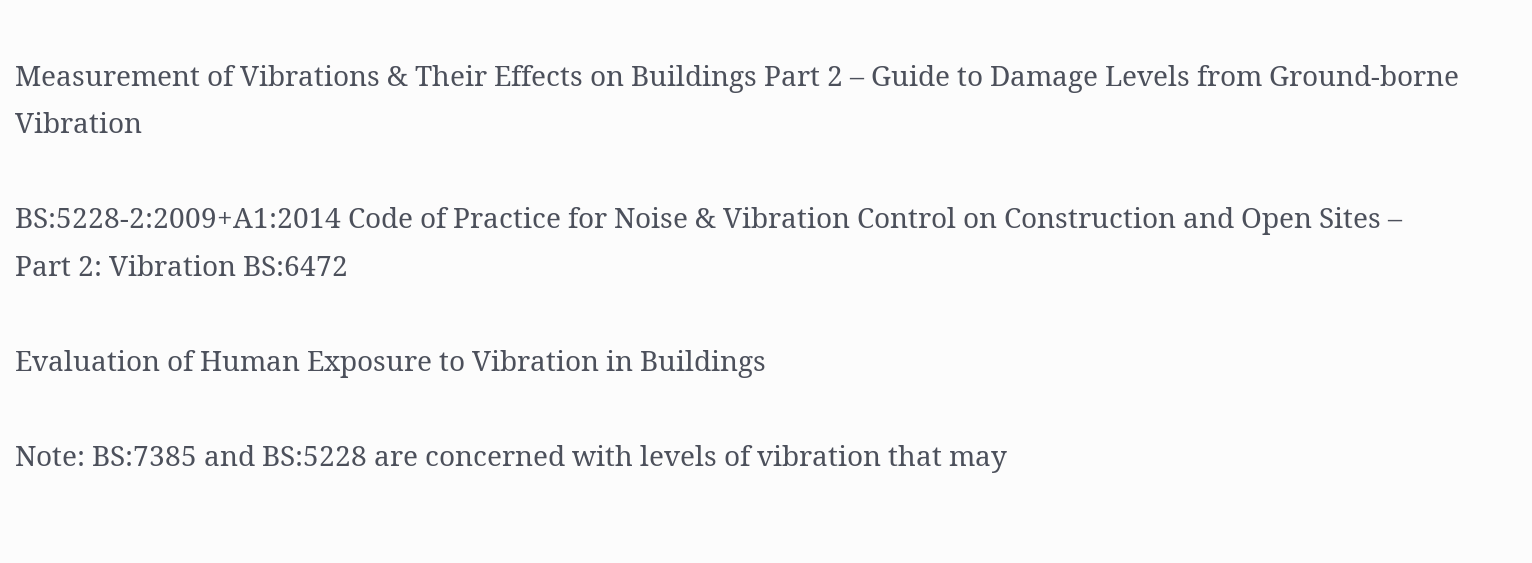Measurement of Vibrations & Their Effects on Buildings Part 2 – Guide to Damage Levels from Ground-borne Vibration

BS:5228-2:2009+A1:2014 Code of Practice for Noise & Vibration Control on Construction and Open Sites – Part 2: Vibration BS:6472

Evaluation of Human Exposure to Vibration in Buildings

Note: BS:7385 and BS:5228 are concerned with levels of vibration that may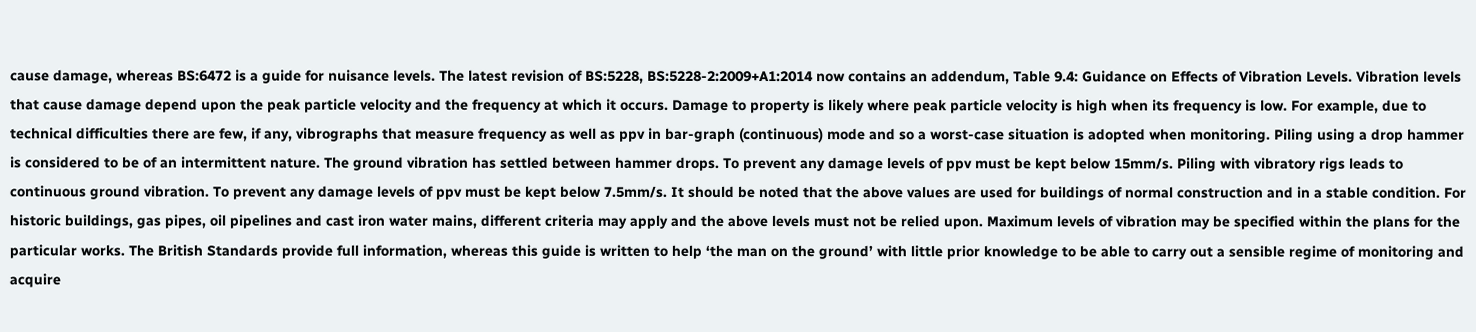cause damage, whereas BS:6472 is a guide for nuisance levels. The latest revision of BS:5228, BS:5228-2:2009+A1:2014 now contains an addendum, Table 9.4: Guidance on Effects of Vibration Levels. Vibration levels that cause damage depend upon the peak particle velocity and the frequency at which it occurs. Damage to property is likely where peak particle velocity is high when its frequency is low. For example, due to technical difficulties there are few, if any, vibrographs that measure frequency as well as ppv in bar-graph (continuous) mode and so a worst-case situation is adopted when monitoring. Piling using a drop hammer is considered to be of an intermittent nature. The ground vibration has settled between hammer drops. To prevent any damage levels of ppv must be kept below 15mm/s. Piling with vibratory rigs leads to continuous ground vibration. To prevent any damage levels of ppv must be kept below 7.5mm/s. It should be noted that the above values are used for buildings of normal construction and in a stable condition. For historic buildings, gas pipes, oil pipelines and cast iron water mains, different criteria may apply and the above levels must not be relied upon. Maximum levels of vibration may be specified within the plans for the particular works. The British Standards provide full information, whereas this guide is written to help ‘the man on the ground’ with little prior knowledge to be able to carry out a sensible regime of monitoring and acquire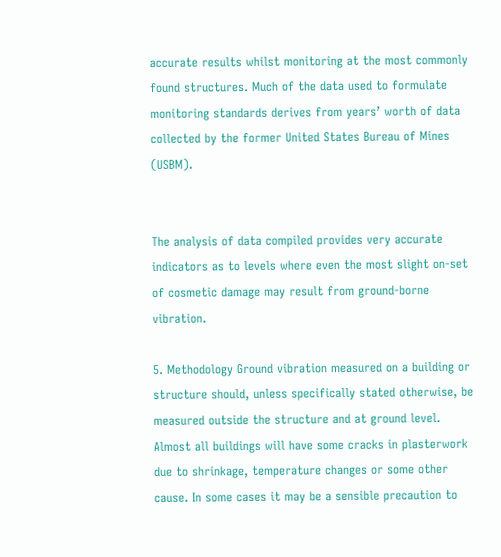accurate results whilst monitoring at the most commonly found structures. Much of the data used to formulate monitoring standards derives from years’ worth of data collected by the former United States Bureau of Mines (USBM).


The analysis of data compiled provides very accurate indicators as to levels where even the most slight on-set of cosmetic damage may result from ground-borne vibration.

5. Methodology Ground vibration measured on a building or structure should, unless specifically stated otherwise, be measured outside the structure and at ground level. Almost all buildings will have some cracks in plasterwork due to shrinkage, temperature changes or some other cause. In some cases it may be a sensible precaution to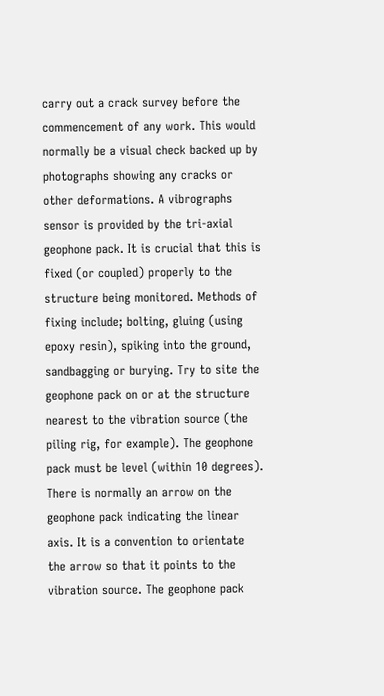carry out a crack survey before the commencement of any work. This would normally be a visual check backed up by photographs showing any cracks or other deformations. A vibrographs sensor is provided by the tri-axial geophone pack. It is crucial that this is fixed (or coupled) properly to the structure being monitored. Methods of fixing include; bolting, gluing (using epoxy resin), spiking into the ground, sandbagging or burying. Try to site the geophone pack on or at the structure nearest to the vibration source (the piling rig, for example). The geophone pack must be level (within 10 degrees). There is normally an arrow on the geophone pack indicating the linear axis. It is a convention to orientate the arrow so that it points to the vibration source. The geophone pack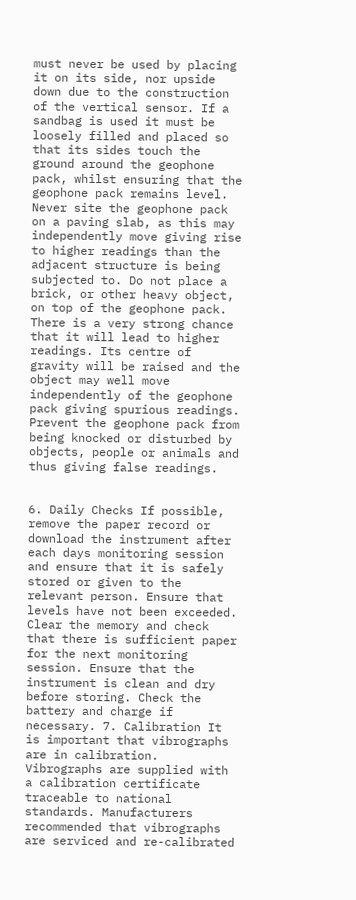must never be used by placing it on its side, nor upside down due to the construction of the vertical sensor. If a sandbag is used it must be loosely filled and placed so that its sides touch the ground around the geophone pack, whilst ensuring that the geophone pack remains level. Never site the geophone pack on a paving slab, as this may independently move giving rise to higher readings than the adjacent structure is being subjected to. Do not place a brick, or other heavy object, on top of the geophone pack. There is a very strong chance that it will lead to higher readings. Its centre of gravity will be raised and the object may well move independently of the geophone pack giving spurious readings. Prevent the geophone pack from being knocked or disturbed by objects, people or animals and thus giving false readings.


6. Daily Checks If possible, remove the paper record or download the instrument after each days monitoring session and ensure that it is safely stored or given to the relevant person. Ensure that levels have not been exceeded. Clear the memory and check that there is sufficient paper for the next monitoring session. Ensure that the instrument is clean and dry before storing. Check the battery and charge if necessary. 7. Calibration It is important that vibrographs are in calibration. Vibrographs are supplied with a calibration certificate traceable to national standards. Manufacturers recommended that vibrographs are serviced and re-calibrated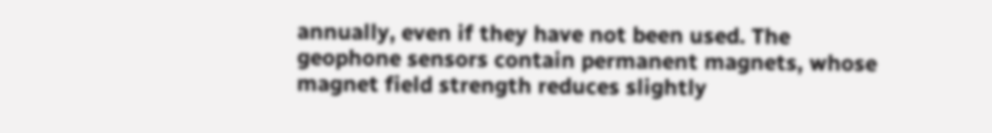annually, even if they have not been used. The geophone sensors contain permanent magnets, whose magnet field strength reduces slightly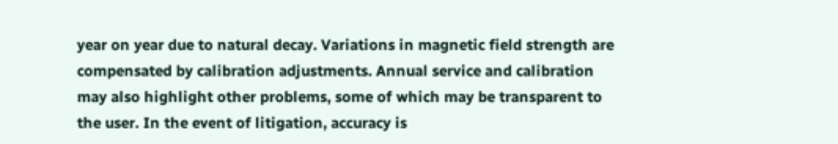year on year due to natural decay. Variations in magnetic field strength are compensated by calibration adjustments. Annual service and calibration may also highlight other problems, some of which may be transparent to the user. In the event of litigation, accuracy is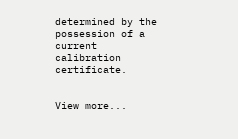determined by the possession of a current calibration certificate.


View more...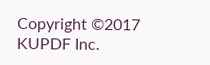Copyright ©2017 KUPDF Inc.